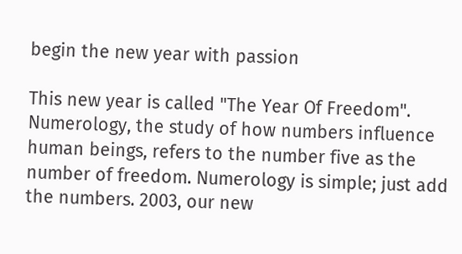begin the new year with passion

This new year is called "The Year Of Freedom". Numerology, the study of how numbers influence human beings, refers to the number five as the number of freedom. Numerology is simple; just add the numbers. 2003, our new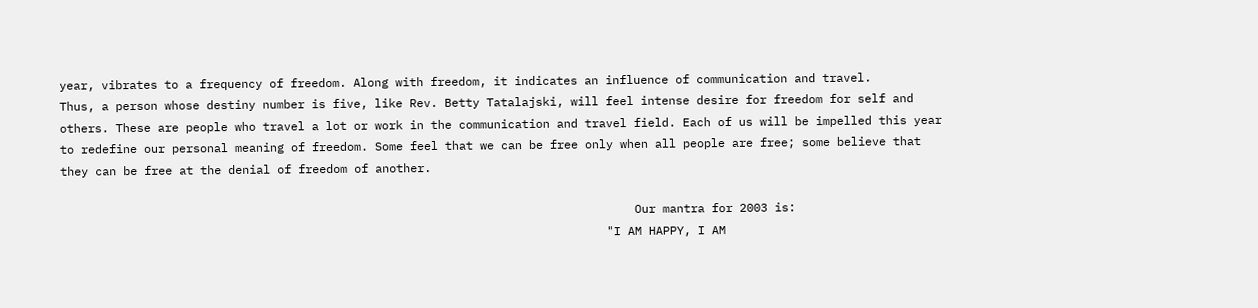year, vibrates to a frequency of freedom. Along with freedom, it indicates an influence of communication and travel.
Thus, a person whose destiny number is five, like Rev. Betty Tatalajski, will feel intense desire for freedom for self and others. These are people who travel a lot or work in the communication and travel field. Each of us will be impelled this year to redefine our personal meaning of freedom. Some feel that we can be free only when all people are free; some believe that they can be free at the denial of freedom of another.

                                                                                  Our mantra for 2003 is:
                                                                              "I AM HAPPY, I AM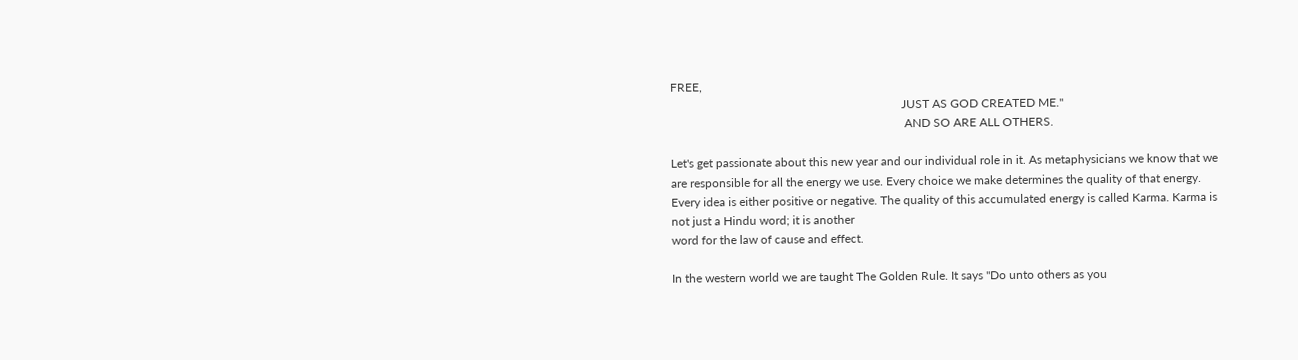FREE,
                                                                             JUST AS GOD CREATED ME."
                                                                              AND SO ARE ALL OTHERS.

Let's get passionate about this new year and our individual role in it. As metaphysicians we know that we are responsible for all the energy we use. Every choice we make determines the quality of that energy. Every idea is either positive or negative. The quality of this accumulated energy is called Karma. Karma is not just a Hindu word; it is another
word for the law of cause and effect.

In the western world we are taught The Golden Rule. It says "Do unto others as you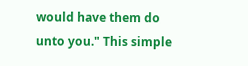would have them do unto you." This simple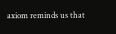axiom reminds us that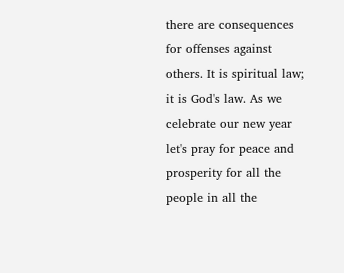there are consequences for offenses against others. It is spiritual law; it is God's law. As we celebrate our new year let's pray for peace and prosperity for all the people in all the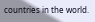countries in the world.